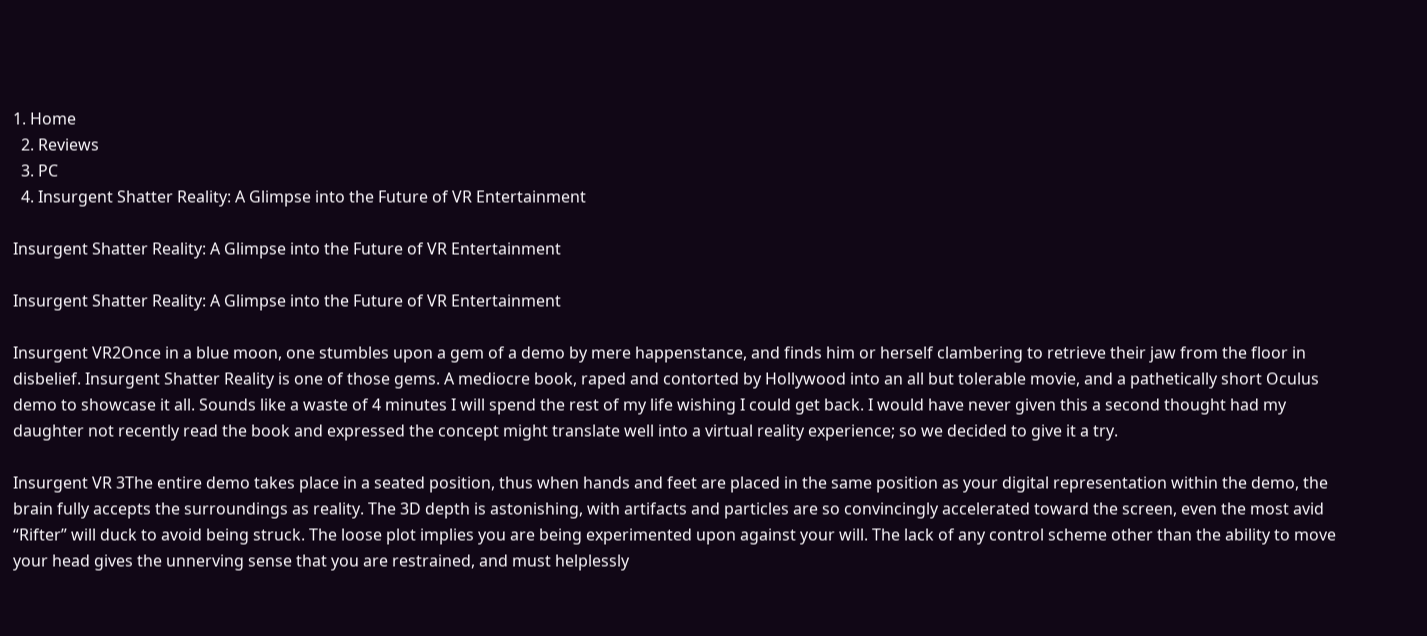1. Home
  2. Reviews
  3. PC
  4. Insurgent Shatter Reality: A Glimpse into the Future of VR Entertainment

Insurgent Shatter Reality: A Glimpse into the Future of VR Entertainment

Insurgent Shatter Reality: A Glimpse into the Future of VR Entertainment

Insurgent VR2Once in a blue moon, one stumbles upon a gem of a demo by mere happenstance, and finds him or herself clambering to retrieve their jaw from the floor in disbelief. Insurgent Shatter Reality is one of those gems. A mediocre book, raped and contorted by Hollywood into an all but tolerable movie, and a pathetically short Oculus demo to showcase it all. Sounds like a waste of 4 minutes I will spend the rest of my life wishing I could get back. I would have never given this a second thought had my daughter not recently read the book and expressed the concept might translate well into a virtual reality experience; so we decided to give it a try.

Insurgent VR 3The entire demo takes place in a seated position, thus when hands and feet are placed in the same position as your digital representation within the demo, the brain fully accepts the surroundings as reality. The 3D depth is astonishing, with artifacts and particles are so convincingly accelerated toward the screen, even the most avid “Rifter” will duck to avoid being struck. The loose plot implies you are being experimented upon against your will. The lack of any control scheme other than the ability to move your head gives the unnerving sense that you are restrained, and must helplessly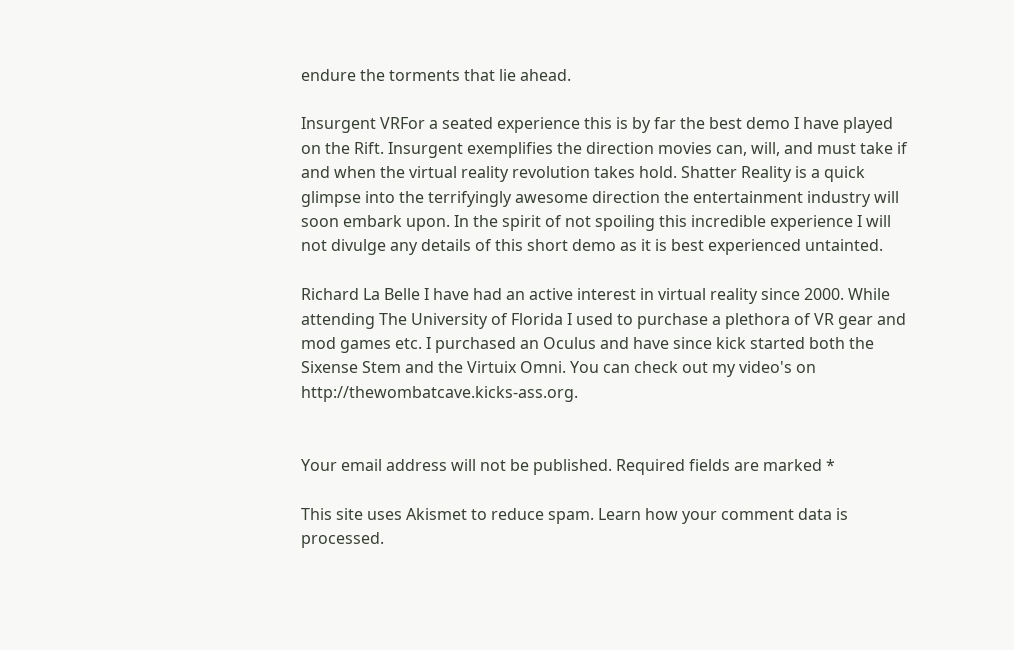endure the torments that lie ahead.

Insurgent VRFor a seated experience this is by far the best demo I have played on the Rift. Insurgent exemplifies the direction movies can, will, and must take if and when the virtual reality revolution takes hold. Shatter Reality is a quick glimpse into the terrifyingly awesome direction the entertainment industry will soon embark upon. In the spirit of not spoiling this incredible experience I will not divulge any details of this short demo as it is best experienced untainted.

Richard La Belle I have had an active interest in virtual reality since 2000. While attending The University of Florida I used to purchase a plethora of VR gear and mod games etc. I purchased an Oculus and have since kick started both the Sixense Stem and the Virtuix Omni. You can check out my video's on http://thewombatcave.kicks-ass.org.


Your email address will not be published. Required fields are marked *

This site uses Akismet to reduce spam. Learn how your comment data is processed.